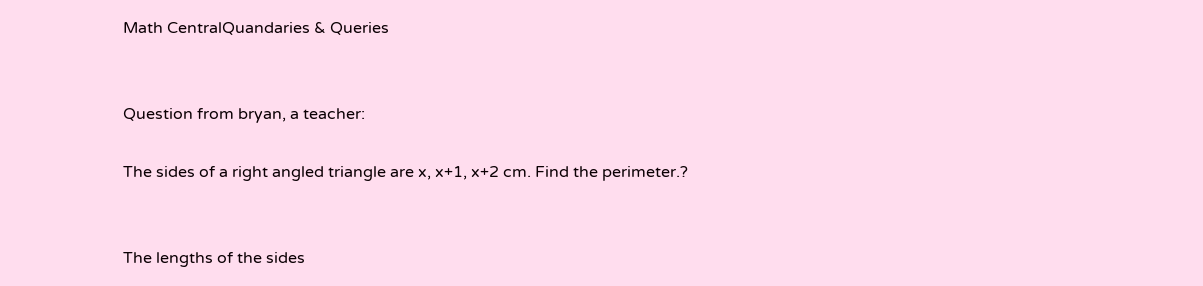Math CentralQuandaries & Queries


Question from bryan, a teacher:

The sides of a right angled triangle are x, x+1, x+2 cm. Find the perimeter.?


The lengths of the sides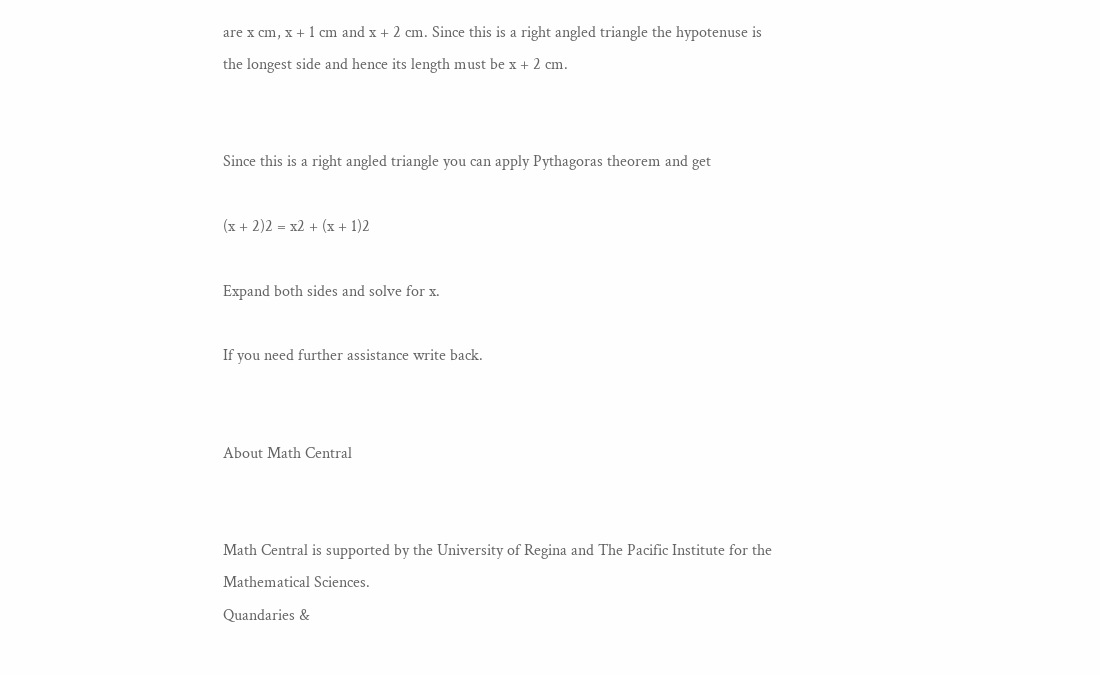are x cm, x + 1 cm and x + 2 cm. Since this is a right angled triangle the hypotenuse is the longest side and hence its length must be x + 2 cm.


Since this is a right angled triangle you can apply Pythagoras theorem and get

(x + 2)2 = x2 + (x + 1)2

Expand both sides and solve for x.

If you need further assistance write back.


About Math Central


Math Central is supported by the University of Regina and The Pacific Institute for the Mathematical Sciences.
Quandaries &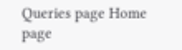Queries page Home page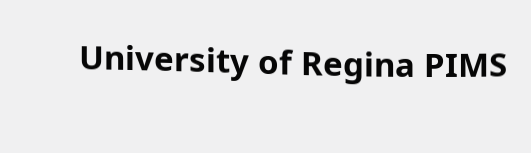University of Regina PIMS